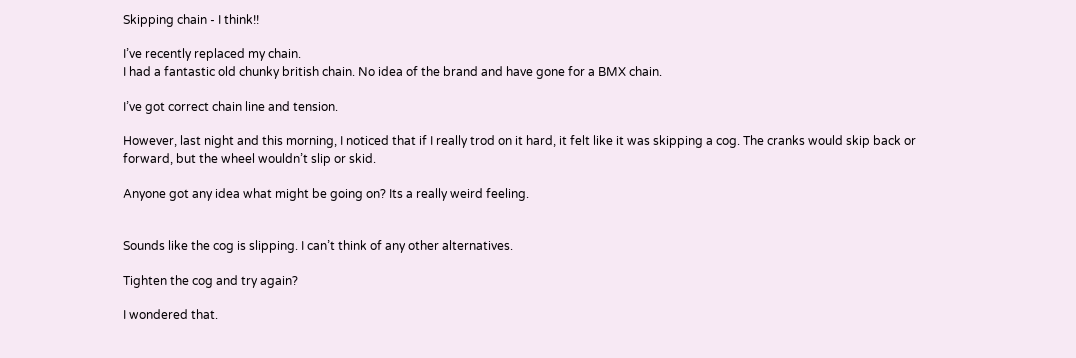Skipping chain - I think!!

I’ve recently replaced my chain.
I had a fantastic old chunky british chain. No idea of the brand and have gone for a BMX chain.

I’ve got correct chain line and tension.

However, last night and this morning, I noticed that if I really trod on it hard, it felt like it was skipping a cog. The cranks would skip back or forward, but the wheel wouldn’t slip or skid.

Anyone got any idea what might be going on? Its a really weird feeling.


Sounds like the cog is slipping. I can’t think of any other alternatives.

Tighten the cog and try again?

I wondered that.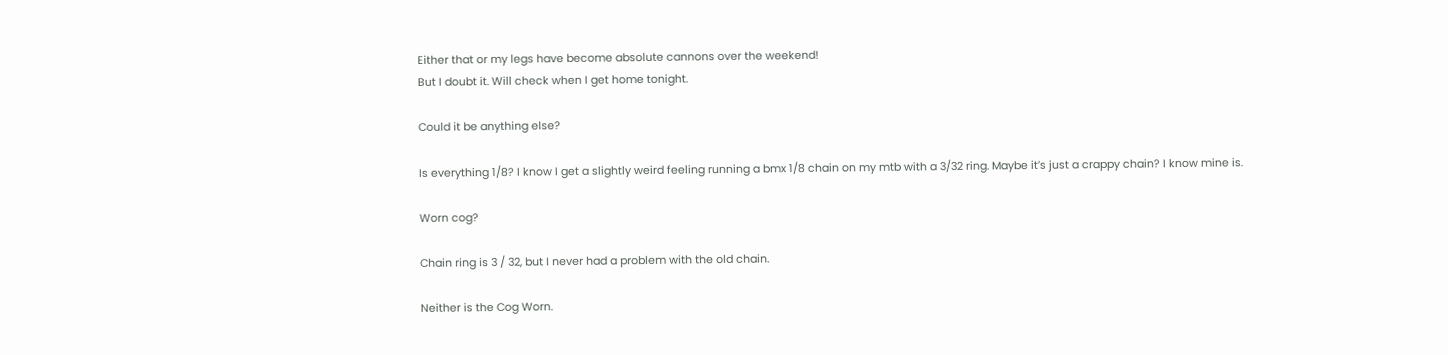Either that or my legs have become absolute cannons over the weekend!
But I doubt it. Will check when I get home tonight.

Could it be anything else?

Is everything 1/8? I know I get a slightly weird feeling running a bmx 1/8 chain on my mtb with a 3/32 ring. Maybe it’s just a crappy chain? I know mine is.

Worn cog?

Chain ring is 3 / 32, but I never had a problem with the old chain.

Neither is the Cog Worn.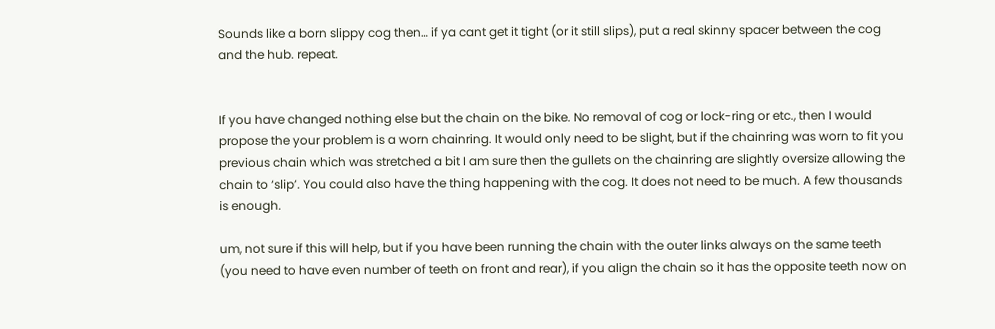Sounds like a born slippy cog then… if ya cant get it tight (or it still slips), put a real skinny spacer between the cog and the hub. repeat.


If you have changed nothing else but the chain on the bike. No removal of cog or lock-ring or etc., then I would propose the your problem is a worn chainring. It would only need to be slight, but if the chainring was worn to fit you previous chain which was stretched a bit I am sure then the gullets on the chainring are slightly oversize allowing the chain to ‘slip’. You could also have the thing happening with the cog. It does not need to be much. A few thousands is enough.

um, not sure if this will help, but if you have been running the chain with the outer links always on the same teeth (you need to have even number of teeth on front and rear), if you align the chain so it has the opposite teeth now on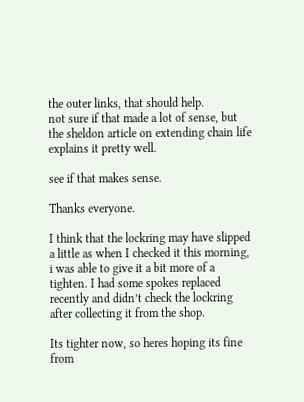the outer links, that should help.
not sure if that made a lot of sense, but the sheldon article on extending chain life explains it pretty well.

see if that makes sense.

Thanks everyone.

I think that the lockring may have slipped a little as when I checked it this morning, i was able to give it a bit more of a tighten. I had some spokes replaced recently and didn’t check the lockring after collecting it from the shop.

Its tighter now, so heres hoping its fine from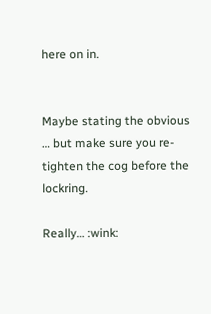here on in.


Maybe stating the obvious … but make sure you re-tighten the cog before the lockring.

Really… :wink: